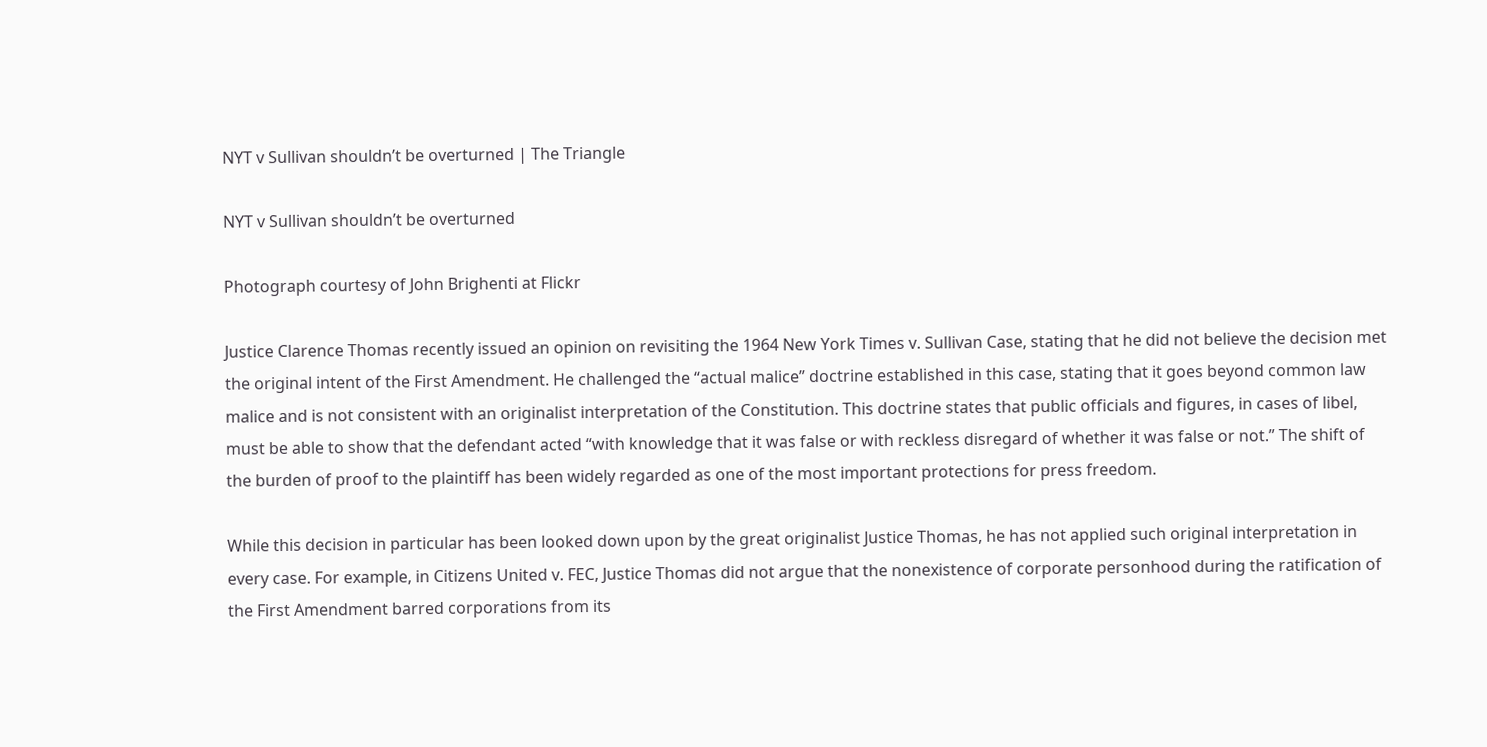NYT v Sullivan shouldn’t be overturned | The Triangle

NYT v Sullivan shouldn’t be overturned

Photograph courtesy of John Brighenti at Flickr

Justice Clarence Thomas recently issued an opinion on revisiting the 1964 New York Times v. Sullivan Case, stating that he did not believe the decision met the original intent of the First Amendment. He challenged the “actual malice” doctrine established in this case, stating that it goes beyond common law malice and is not consistent with an originalist interpretation of the Constitution. This doctrine states that public officials and figures, in cases of libel, must be able to show that the defendant acted “with knowledge that it was false or with reckless disregard of whether it was false or not.” The shift of the burden of proof to the plaintiff has been widely regarded as one of the most important protections for press freedom.

While this decision in particular has been looked down upon by the great originalist Justice Thomas, he has not applied such original interpretation in every case. For example, in Citizens United v. FEC, Justice Thomas did not argue that the nonexistence of corporate personhood during the ratification of the First Amendment barred corporations from its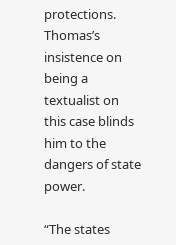protections. Thomas’s insistence on being a textualist on this case blinds him to the dangers of state power.

“The states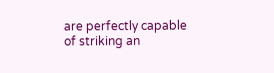are perfectly capable of striking an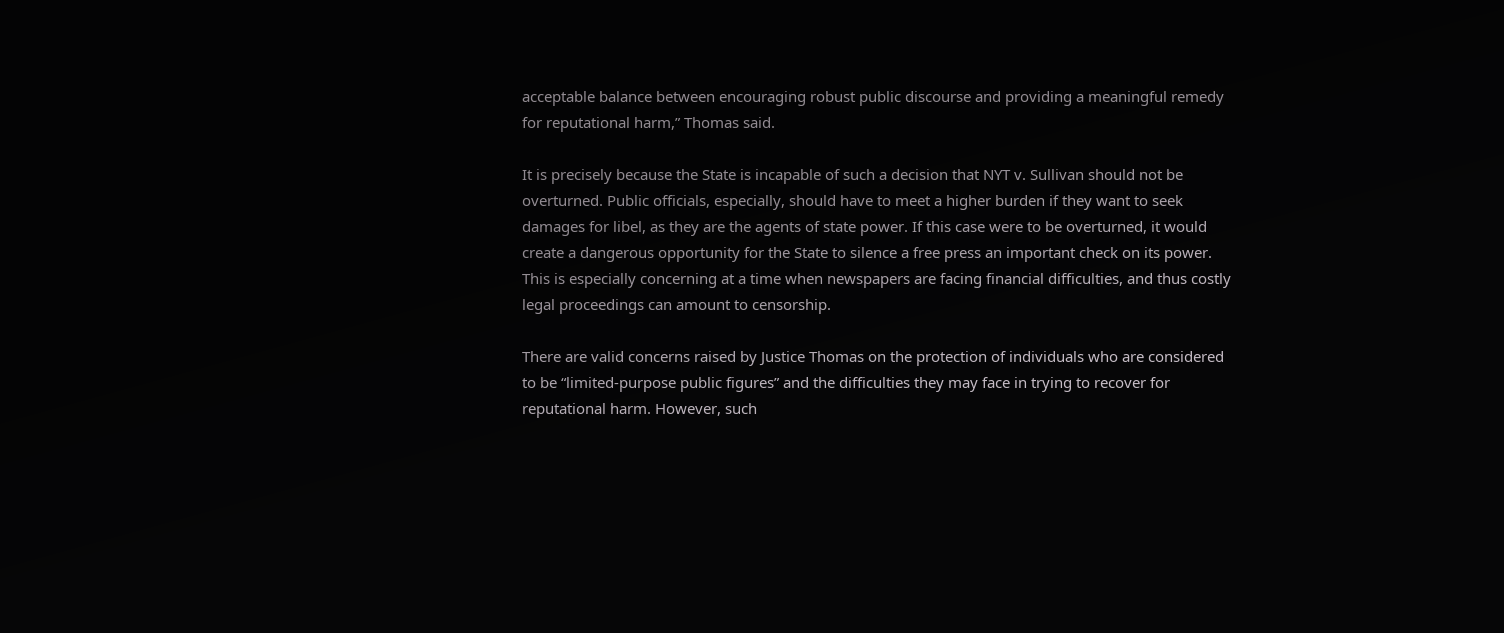acceptable balance between encouraging robust public discourse and providing a meaningful remedy for reputational harm,” Thomas said.

It is precisely because the State is incapable of such a decision that NYT v. Sullivan should not be overturned. Public officials, especially, should have to meet a higher burden if they want to seek damages for libel, as they are the agents of state power. If this case were to be overturned, it would create a dangerous opportunity for the State to silence a free press an important check on its power. This is especially concerning at a time when newspapers are facing financial difficulties, and thus costly legal proceedings can amount to censorship.

There are valid concerns raised by Justice Thomas on the protection of individuals who are considered to be “limited-purpose public figures” and the difficulties they may face in trying to recover for reputational harm. However, such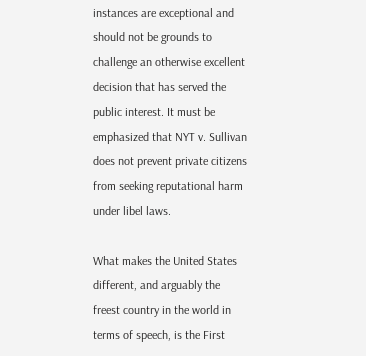instances are exceptional and should not be grounds to challenge an otherwise excellent decision that has served the public interest. It must be emphasized that NYT v. Sullivan does not prevent private citizens from seeking reputational harm under libel laws.

What makes the United States different, and arguably the freest country in the world in terms of speech, is the First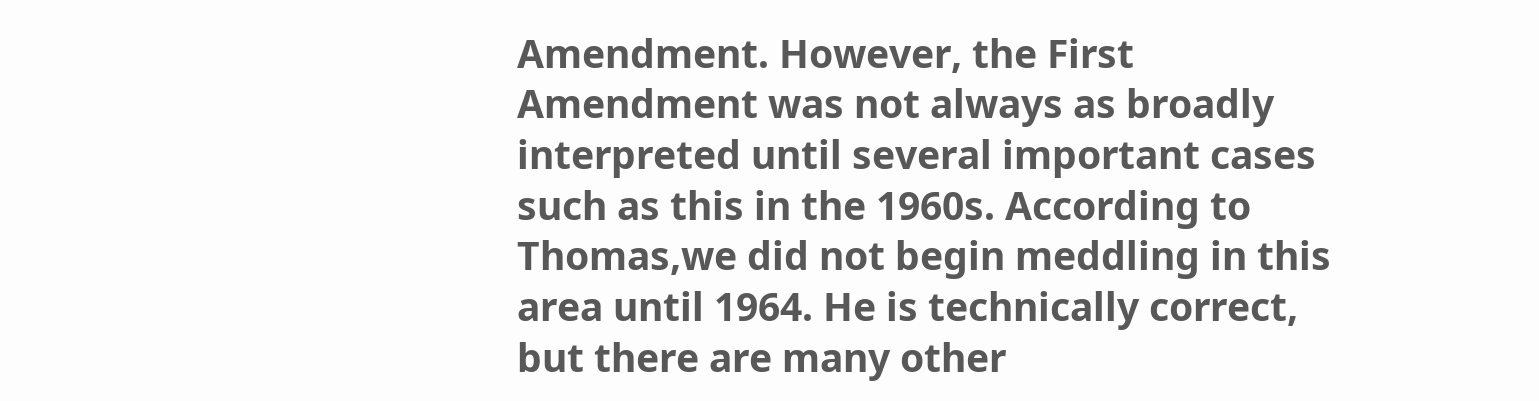Amendment. However, the First Amendment was not always as broadly interpreted until several important cases such as this in the 1960s. According to Thomas,we did not begin meddling in this area until 1964. He is technically correct, but there are many other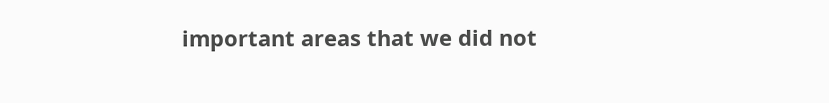important areas that we did not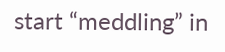start “meddling” in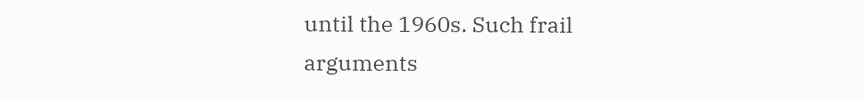until the 1960s. Such frail arguments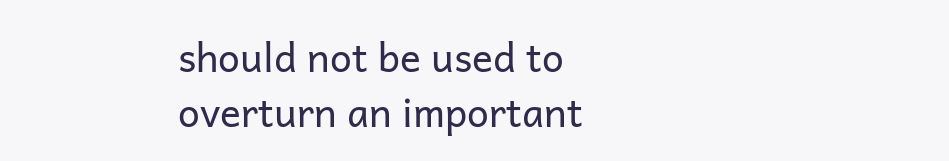should not be used to overturn an important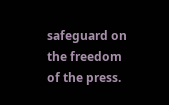safeguard on the freedom of the press.